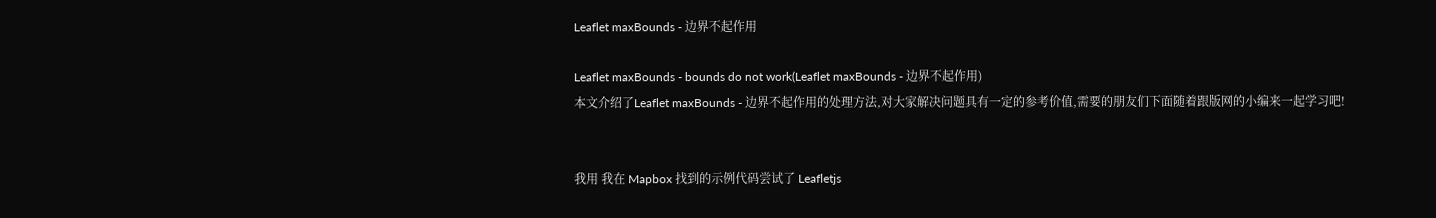Leaflet maxBounds - 边界不起作用

Leaflet maxBounds - bounds do not work(Leaflet maxBounds - 边界不起作用)
本文介绍了Leaflet maxBounds - 边界不起作用的处理方法,对大家解决问题具有一定的参考价值,需要的朋友们下面随着跟版网的小编来一起学习吧!


我用 我在 Mapbox 找到的示例代码尝试了 Leafletjs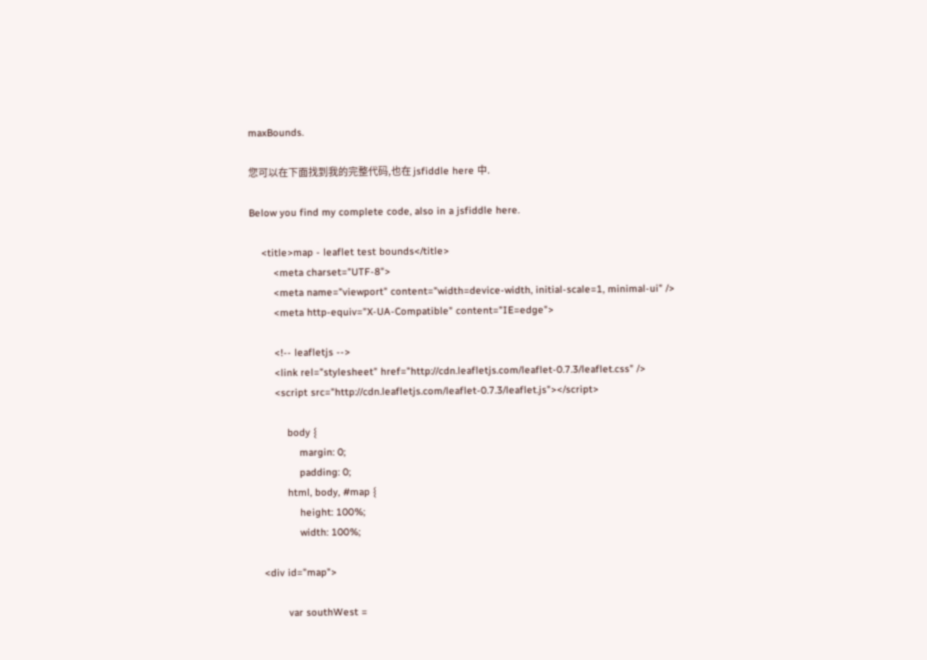maxBounds.

您可以在下面找到我的完整代码,也在 jsfiddle here 中.

Below you find my complete code, also in a jsfiddle here.

    <title>map - leaflet test bounds</title>
        <meta charset="UTF-8">
        <meta name="viewport" content="width=device-width, initial-scale=1, minimal-ui" />
        <meta http-equiv="X-UA-Compatible" content="IE=edge">

        <!-- leafletjs -->
        <link rel="stylesheet" href="http://cdn.leafletjs.com/leaflet-0.7.3/leaflet.css" />
        <script src="http://cdn.leafletjs.com/leaflet-0.7.3/leaflet.js"></script>

            body {
                margin: 0;
                padding: 0;
            html, body, #map {
                height: 100%;
                width: 100%;

    <div id="map">

            var southWest =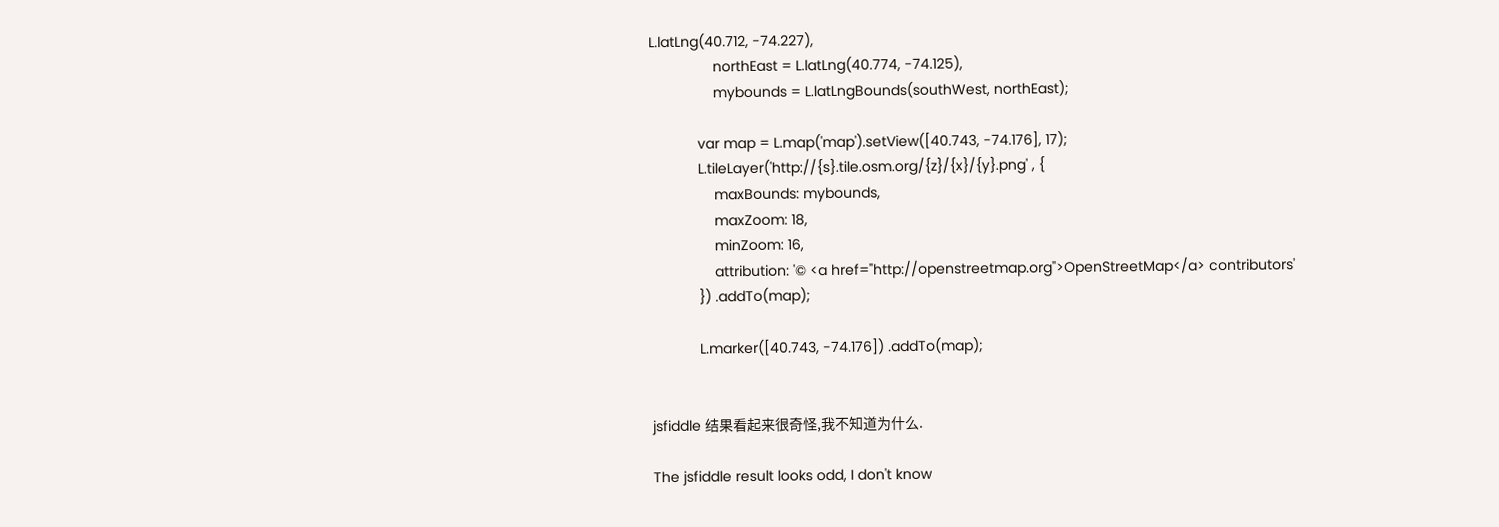L.latLng(40.712, -74.227),
                northEast = L.latLng(40.774, -74.125),
                mybounds = L.latLngBounds(southWest, northEast);

            var map = L.map('map').setView([40.743, -74.176], 17);
            L.tileLayer('http://{s}.tile.osm.org/{z}/{x}/{y}.png' , {
                maxBounds: mybounds,
                maxZoom: 18,
                minZoom: 16,
                attribution: '© <a href="http://openstreetmap.org">OpenStreetMap</a> contributors'
            }) .addTo(map);

            L.marker([40.743, -74.176]) .addTo(map);


jsfiddle 结果看起来很奇怪,我不知道为什么.

The jsfiddle result looks odd, I don't know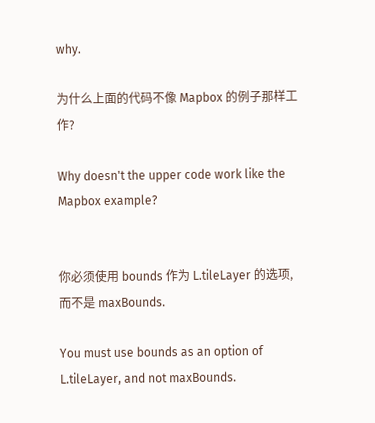why.

为什么上面的代码不像 Mapbox 的例子那样工作?

Why doesn't the upper code work like the Mapbox example?


你必须使用 bounds 作为 L.tileLayer 的选项,而不是 maxBounds.

You must use bounds as an option of L.tileLayer, and not maxBounds.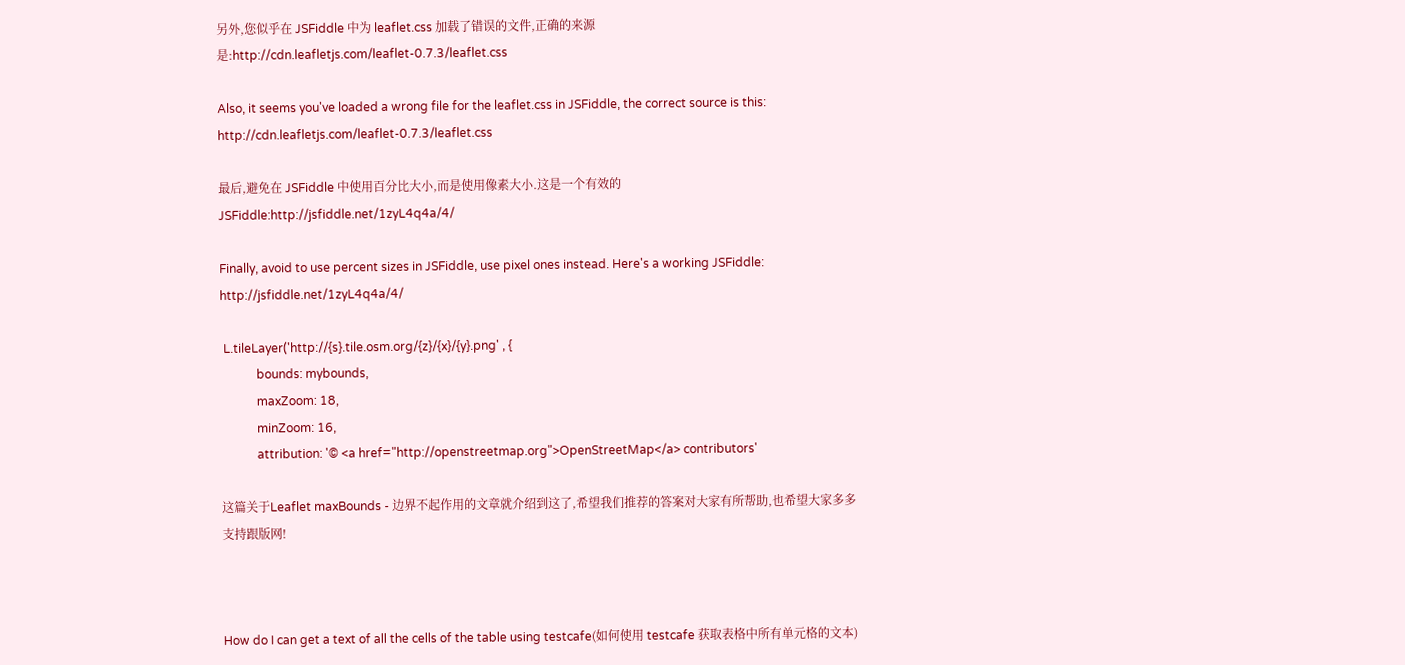另外,您似乎在 JSFiddle 中为 leaflet.css 加载了错误的文件,正确的来源是:http://cdn.leafletjs.com/leaflet-0.7.3/leaflet.css

Also, it seems you've loaded a wrong file for the leaflet.css in JSFiddle, the correct source is this: http://cdn.leafletjs.com/leaflet-0.7.3/leaflet.css

最后,避免在 JSFiddle 中使用百分比大小,而是使用像素大小.这是一个有效的 JSFiddle:http://jsfiddle.net/1zyL4q4a/4/

Finally, avoid to use percent sizes in JSFiddle, use pixel ones instead. Here's a working JSFiddle: http://jsfiddle.net/1zyL4q4a/4/

 L.tileLayer('http://{s}.tile.osm.org/{z}/{x}/{y}.png' , {
            bounds: mybounds,
            maxZoom: 18,
            minZoom: 16,
            attribution: '© <a href="http://openstreetmap.org">OpenStreetMap</a> contributors'

这篇关于Leaflet maxBounds - 边界不起作用的文章就介绍到这了,希望我们推荐的答案对大家有所帮助,也希望大家多多支持跟版网!



How do I can get a text of all the cells of the table using testcafe(如何使用 testcafe 获取表格中所有单元格的文本)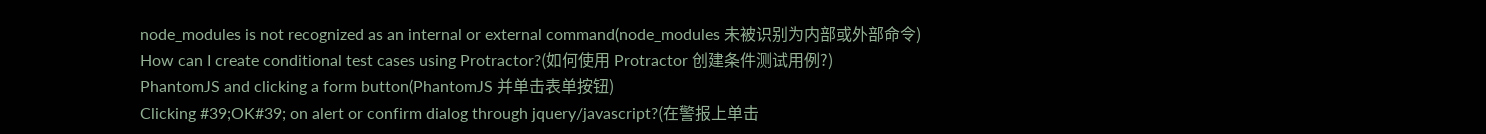node_modules is not recognized as an internal or external command(node_modules 未被识别为内部或外部命令)
How can I create conditional test cases using Protractor?(如何使用 Protractor 创建条件测试用例?)
PhantomJS and clicking a form button(PhantomJS 并单击表单按钮)
Clicking #39;OK#39; on alert or confirm dialog through jquery/javascript?(在警报上单击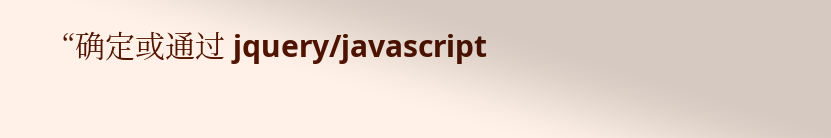“确定或通过 jquery/javascript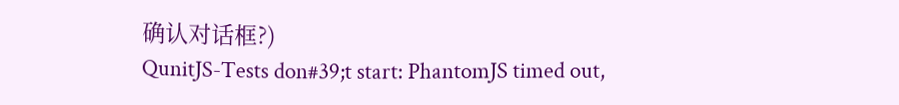确认对话框?)
QunitJS-Tests don#39;t start: PhantomJS timed out,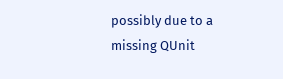possibly due to a missing QUnit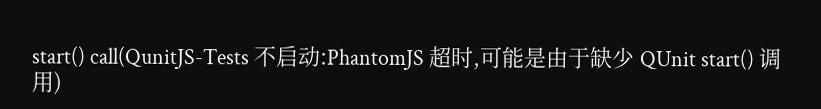start() call(QunitJS-Tests 不启动:PhantomJS 超时,可能是由于缺少 QUnit start() 调用)